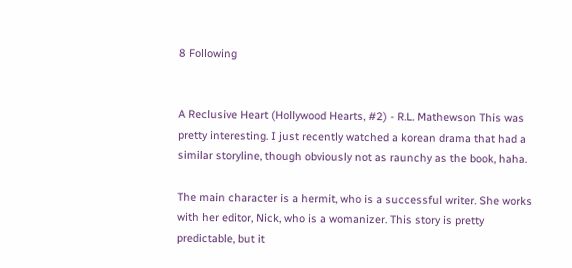8 Following


A Reclusive Heart (Hollywood Hearts, #2) - R.L. Mathewson This was pretty interesting. I just recently watched a korean drama that had a similar storyline, though obviously not as raunchy as the book, haha.

The main character is a hermit, who is a successful writer. She works with her editor, Nick, who is a womanizer. This story is pretty predictable, but it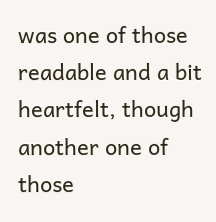was one of those readable and a bit heartfelt, though another one of those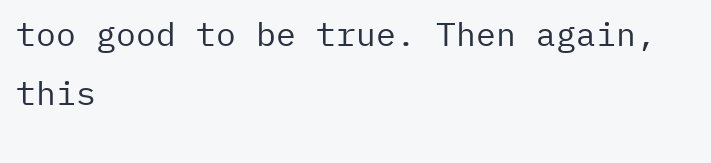too good to be true. Then again, this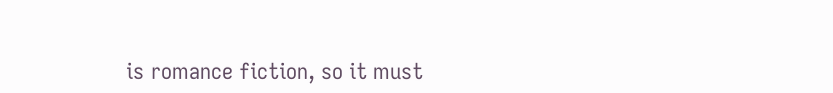is romance fiction, so it must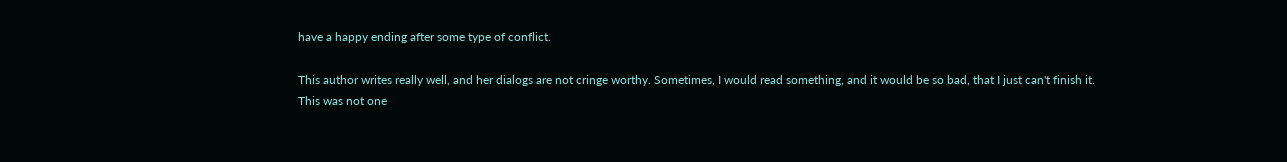have a happy ending after some type of conflict.

This author writes really well, and her dialogs are not cringe worthy. Sometimes, I would read something, and it would be so bad, that I just can't finish it.
This was not one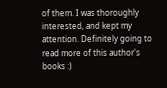of them. I was thoroughly interested, and kept my attention. Definitely going to read more of this author's books :)